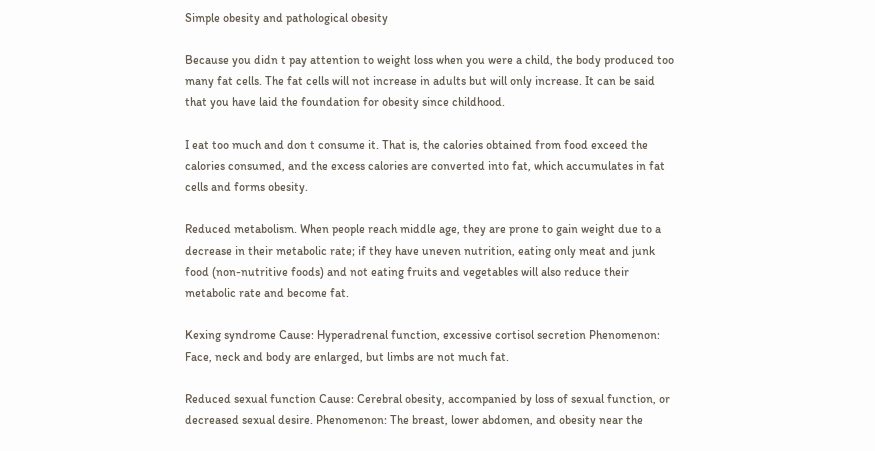Simple obesity and pathological obesity

Because you didn t pay attention to weight loss when you were a child, the body produced too many fat cells. The fat cells will not increase in adults but will only increase. It can be said that you have laid the foundation for obesity since childhood.

I eat too much and don t consume it. That is, the calories obtained from food exceed the calories consumed, and the excess calories are converted into fat, which accumulates in fat cells and forms obesity.

Reduced metabolism. When people reach middle age, they are prone to gain weight due to a decrease in their metabolic rate; if they have uneven nutrition, eating only meat and junk food (non-nutritive foods) and not eating fruits and vegetables will also reduce their metabolic rate and become fat.

Kexing syndrome Cause: Hyperadrenal function, excessive cortisol secretion Phenomenon: Face, neck and body are enlarged, but limbs are not much fat.

Reduced sexual function Cause: Cerebral obesity, accompanied by loss of sexual function, or decreased sexual desire. Phenomenon: The breast, lower abdomen, and obesity near the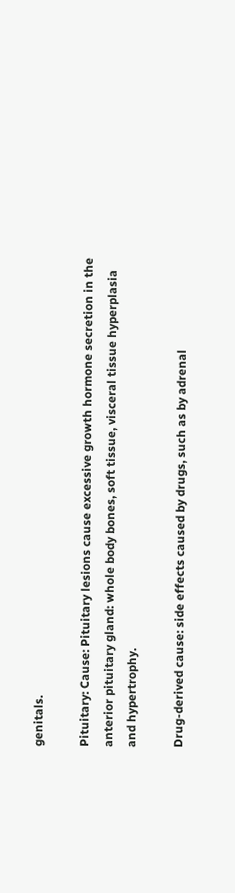genitals.

Pituitary: Cause: Pituitary lesions cause excessive growth hormone secretion in the anterior pituitary gland: whole body bones, soft tissue, visceral tissue hyperplasia and hypertrophy.

Drug-derived cause: side effects caused by drugs, such as by adrenal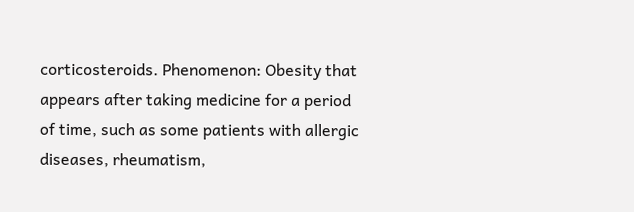corticosteroids. Phenomenon: Obesity that appears after taking medicine for a period of time, such as some patients with allergic diseases, rheumatism,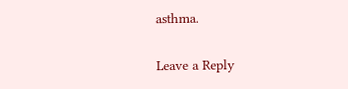asthma.

Leave a Reply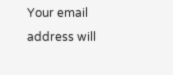Your email address will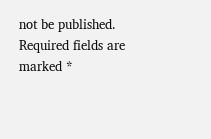not be published. Required fields are marked *